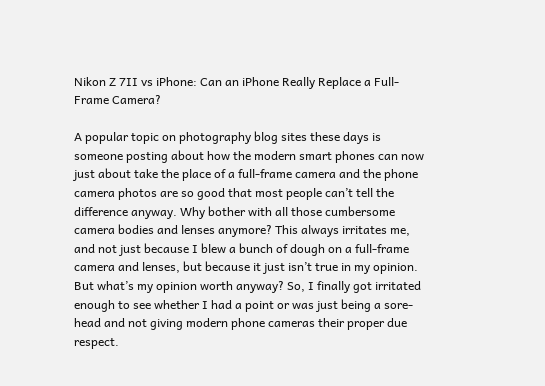Nikon Z 7II vs iPhone: Can an iPhone Really Replace a Full-Frame Camera?

A popular topic on photography blog sites these days is someone posting about how the modern smart phones can now just about take the place of a full-frame camera and the phone camera photos are so good that most people can’t tell the difference anyway. Why bother with all those cumbersome camera bodies and lenses anymore? This always irritates me, and not just because I blew a bunch of dough on a full-frame camera and lenses, but because it just isn’t true in my opinion. But what’s my opinion worth anyway? So, I finally got irritated enough to see whether I had a point or was just being a sore-head and not giving modern phone cameras their proper due respect.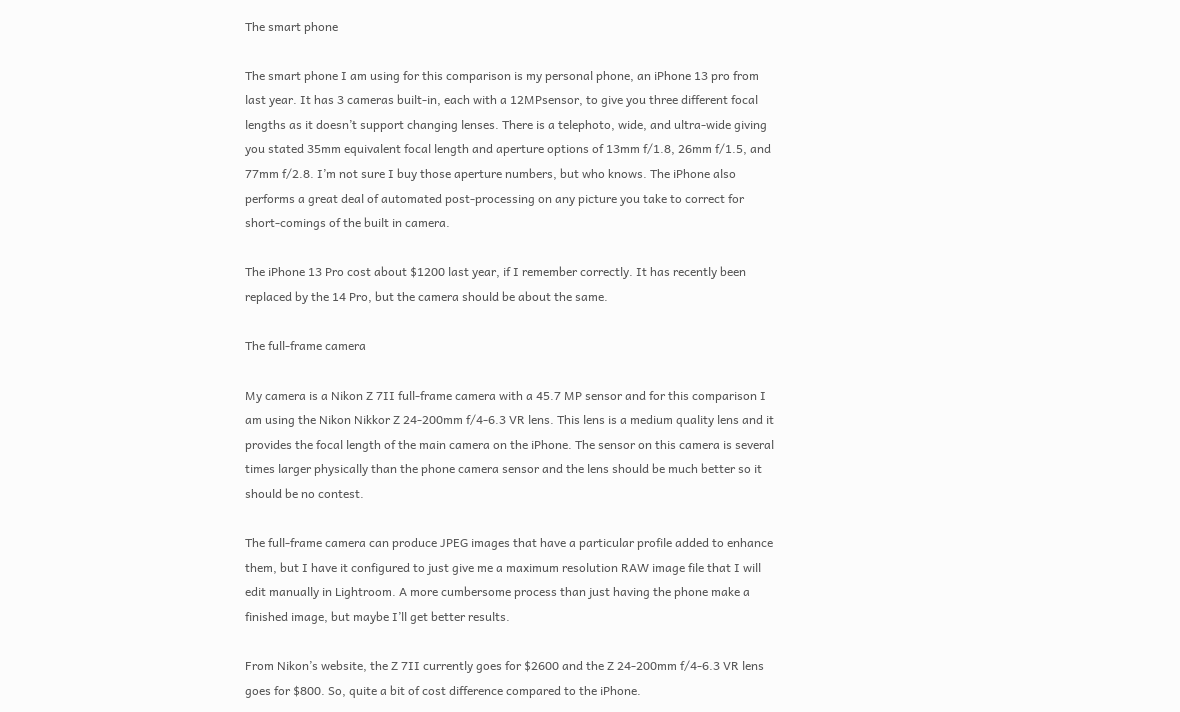The smart phone

The smart phone I am using for this comparison is my personal phone, an iPhone 13 pro from last year. It has 3 cameras built-in, each with a 12MPsensor, to give you three different focal lengths as it doesn’t support changing lenses. There is a telephoto, wide, and ultra-wide giving you stated 35mm equivalent focal length and aperture options of 13mm f/1.8, 26mm f/1.5, and 77mm f/2.8. I’m not sure I buy those aperture numbers, but who knows. The iPhone also performs a great deal of automated post-processing on any picture you take to correct for short-comings of the built in camera.

The iPhone 13 Pro cost about $1200 last year, if I remember correctly. It has recently been replaced by the 14 Pro, but the camera should be about the same.

The full-frame camera

My camera is a Nikon Z 7II full-frame camera with a 45.7 MP sensor and for this comparison I am using the Nikon Nikkor Z 24-200mm f/4-6.3 VR lens. This lens is a medium quality lens and it provides the focal length of the main camera on the iPhone. The sensor on this camera is several times larger physically than the phone camera sensor and the lens should be much better so it should be no contest.

The full-frame camera can produce JPEG images that have a particular profile added to enhance them, but I have it configured to just give me a maximum resolution RAW image file that I will edit manually in Lightroom. A more cumbersome process than just having the phone make a finished image, but maybe I’ll get better results.

From Nikon’s website, the Z 7II currently goes for $2600 and the Z 24-200mm f/4-6.3 VR lens goes for $800. So, quite a bit of cost difference compared to the iPhone.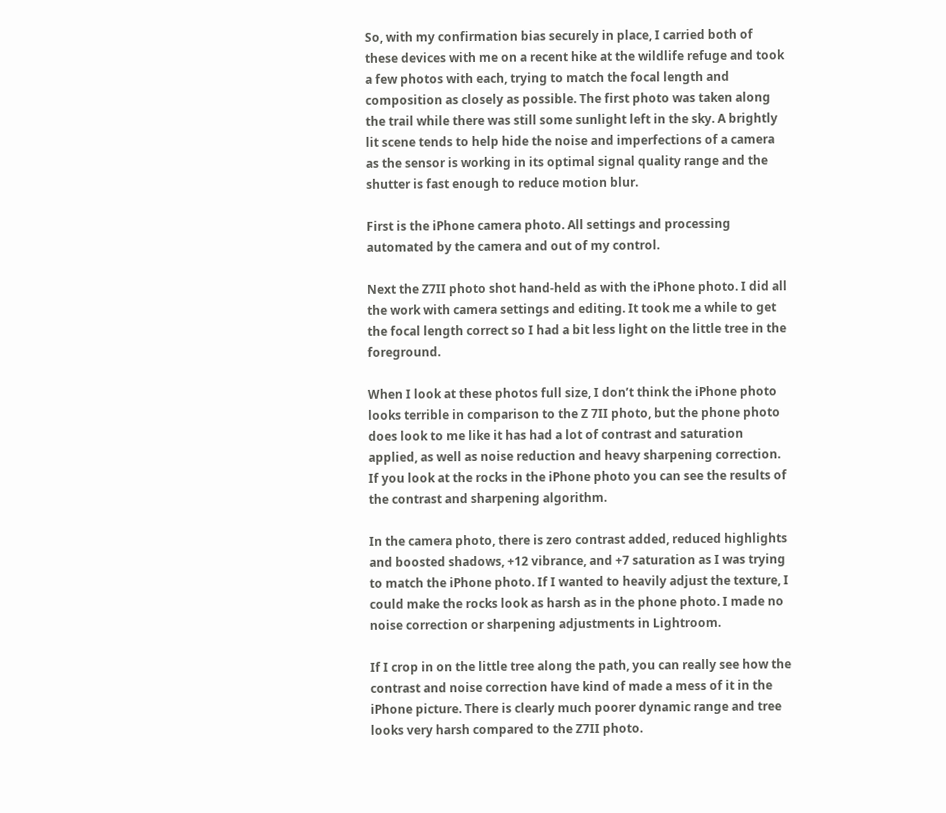So, with my confirmation bias securely in place, I carried both of these devices with me on a recent hike at the wildlife refuge and took a few photos with each, trying to match the focal length and composition as closely as possible. The first photo was taken along the trail while there was still some sunlight left in the sky. A brightly lit scene tends to help hide the noise and imperfections of a camera as the sensor is working in its optimal signal quality range and the shutter is fast enough to reduce motion blur.

First is the iPhone camera photo. All settings and processing automated by the camera and out of my control.

Next the Z7II photo shot hand-held as with the iPhone photo. I did all the work with camera settings and editing. It took me a while to get the focal length correct so I had a bit less light on the little tree in the foreground.

When I look at these photos full size, I don’t think the iPhone photo looks terrible in comparison to the Z 7II photo, but the phone photo does look to me like it has had a lot of contrast and saturation applied, as well as noise reduction and heavy sharpening correction. If you look at the rocks in the iPhone photo you can see the results of the contrast and sharpening algorithm.

In the camera photo, there is zero contrast added, reduced highlights and boosted shadows, +12 vibrance, and +7 saturation as I was trying to match the iPhone photo. If I wanted to heavily adjust the texture, I could make the rocks look as harsh as in the phone photo. I made no noise correction or sharpening adjustments in Lightroom.

If I crop in on the little tree along the path, you can really see how the contrast and noise correction have kind of made a mess of it in the iPhone picture. There is clearly much poorer dynamic range and tree looks very harsh compared to the Z7II photo.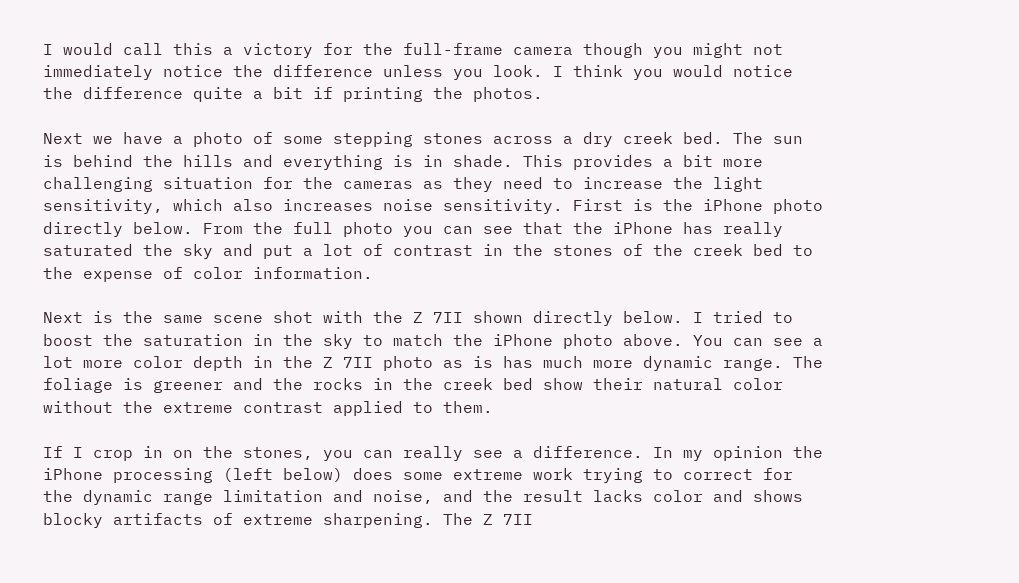I would call this a victory for the full-frame camera though you might not immediately notice the difference unless you look. I think you would notice the difference quite a bit if printing the photos.

Next we have a photo of some stepping stones across a dry creek bed. The sun is behind the hills and everything is in shade. This provides a bit more challenging situation for the cameras as they need to increase the light sensitivity, which also increases noise sensitivity. First is the iPhone photo directly below. From the full photo you can see that the iPhone has really saturated the sky and put a lot of contrast in the stones of the creek bed to the expense of color information.

Next is the same scene shot with the Z 7II shown directly below. I tried to boost the saturation in the sky to match the iPhone photo above. You can see a lot more color depth in the Z 7II photo as is has much more dynamic range. The foliage is greener and the rocks in the creek bed show their natural color without the extreme contrast applied to them.

If I crop in on the stones, you can really see a difference. In my opinion the iPhone processing (left below) does some extreme work trying to correct for the dynamic range limitation and noise, and the result lacks color and shows blocky artifacts of extreme sharpening. The Z 7II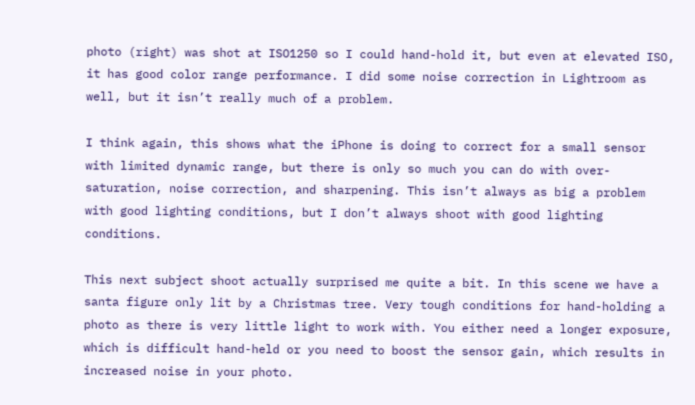photo (right) was shot at ISO1250 so I could hand-hold it, but even at elevated ISO, it has good color range performance. I did some noise correction in Lightroom as well, but it isn’t really much of a problem.

I think again, this shows what the iPhone is doing to correct for a small sensor with limited dynamic range, but there is only so much you can do with over-saturation, noise correction, and sharpening. This isn’t always as big a problem with good lighting conditions, but I don’t always shoot with good lighting conditions.

This next subject shoot actually surprised me quite a bit. In this scene we have a santa figure only lit by a Christmas tree. Very tough conditions for hand-holding a photo as there is very little light to work with. You either need a longer exposure, which is difficult hand-held or you need to boost the sensor gain, which results in increased noise in your photo.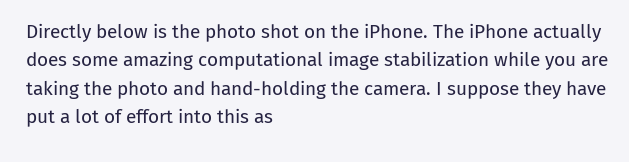Directly below is the photo shot on the iPhone. The iPhone actually does some amazing computational image stabilization while you are taking the photo and hand-holding the camera. I suppose they have put a lot of effort into this as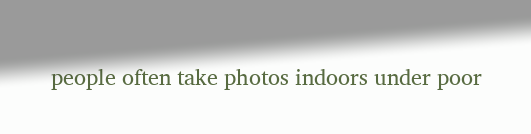people often take photos indoors under poor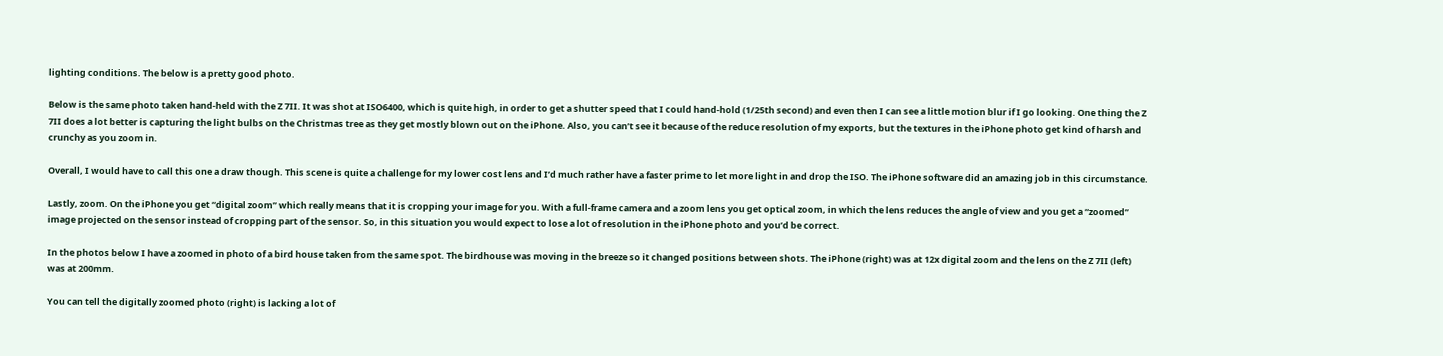lighting conditions. The below is a pretty good photo.

Below is the same photo taken hand-held with the Z 7II. It was shot at ISO6400, which is quite high, in order to get a shutter speed that I could hand-hold (1/25th second) and even then I can see a little motion blur if I go looking. One thing the Z 7II does a lot better is capturing the light bulbs on the Christmas tree as they get mostly blown out on the iPhone. Also, you can’t see it because of the reduce resolution of my exports, but the textures in the iPhone photo get kind of harsh and crunchy as you zoom in.

Overall, I would have to call this one a draw though. This scene is quite a challenge for my lower cost lens and I’d much rather have a faster prime to let more light in and drop the ISO. The iPhone software did an amazing job in this circumstance.

Lastly, zoom. On the iPhone you get “digital zoom” which really means that it is cropping your image for you. With a full-frame camera and a zoom lens you get optical zoom, in which the lens reduces the angle of view and you get a “zoomed” image projected on the sensor instead of cropping part of the sensor. So, in this situation you would expect to lose a lot of resolution in the iPhone photo and you’d be correct.

In the photos below I have a zoomed in photo of a bird house taken from the same spot. The birdhouse was moving in the breeze so it changed positions between shots. The iPhone (right) was at 12x digital zoom and the lens on the Z 7II (left) was at 200mm.

You can tell the digitally zoomed photo (right) is lacking a lot of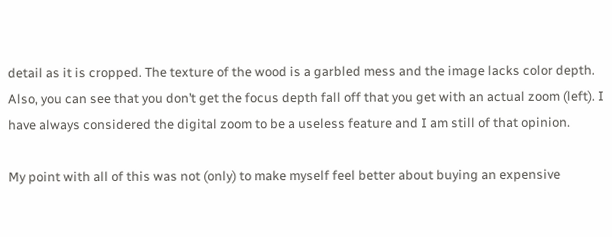detail as it is cropped. The texture of the wood is a garbled mess and the image lacks color depth. Also, you can see that you don’t get the focus depth fall off that you get with an actual zoom (left). I have always considered the digital zoom to be a useless feature and I am still of that opinion.

My point with all of this was not (only) to make myself feel better about buying an expensive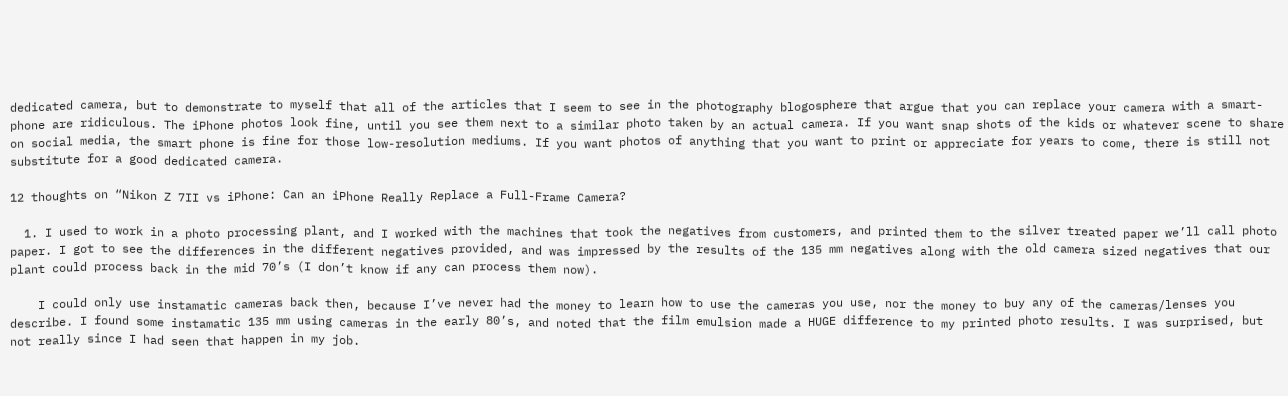dedicated camera, but to demonstrate to myself that all of the articles that I seem to see in the photography blogosphere that argue that you can replace your camera with a smart-phone are ridiculous. The iPhone photos look fine, until you see them next to a similar photo taken by an actual camera. If you want snap shots of the kids or whatever scene to share on social media, the smart phone is fine for those low-resolution mediums. If you want photos of anything that you want to print or appreciate for years to come, there is still not substitute for a good dedicated camera.

12 thoughts on “Nikon Z 7II vs iPhone: Can an iPhone Really Replace a Full-Frame Camera?

  1. I used to work in a photo processing plant, and I worked with the machines that took the negatives from customers, and printed them to the silver treated paper we’ll call photo paper. I got to see the differences in the different negatives provided, and was impressed by the results of the 135 mm negatives along with the old camera sized negatives that our plant could process back in the mid 70’s (I don’t know if any can process them now).

    I could only use instamatic cameras back then, because I’ve never had the money to learn how to use the cameras you use, nor the money to buy any of the cameras/lenses you describe. I found some instamatic 135 mm using cameras in the early 80’s, and noted that the film emulsion made a HUGE difference to my printed photo results. I was surprised, but not really since I had seen that happen in my job.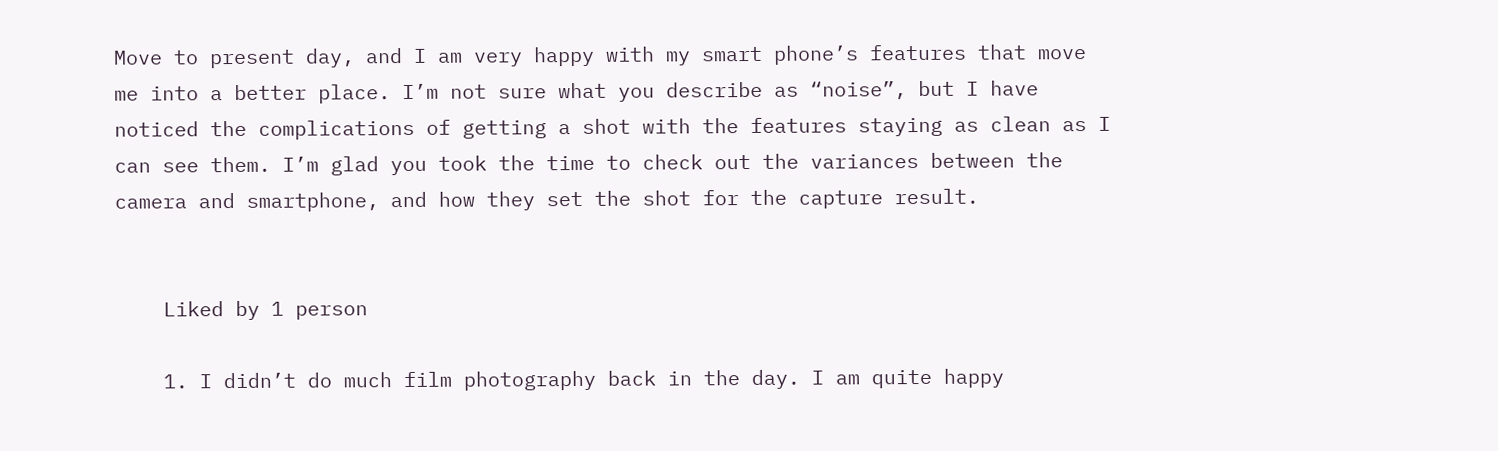Move to present day, and I am very happy with my smart phone’s features that move me into a better place. I’m not sure what you describe as “noise”, but I have noticed the complications of getting a shot with the features staying as clean as I can see them. I’m glad you took the time to check out the variances between the camera and smartphone, and how they set the shot for the capture result.


    Liked by 1 person

    1. I didn’t do much film photography back in the day. I am quite happy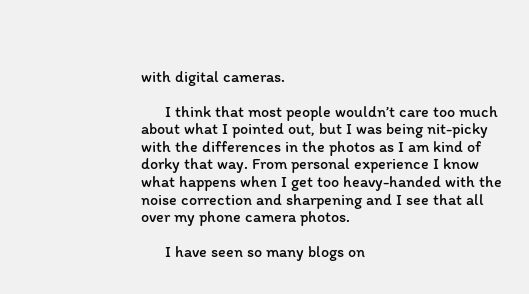with digital cameras.

      I think that most people wouldn’t care too much about what I pointed out, but I was being nit-picky with the differences in the photos as I am kind of dorky that way. From personal experience I know what happens when I get too heavy-handed with the noise correction and sharpening and I see that all over my phone camera photos.

      I have seen so many blogs on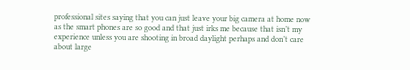professional sites saying that you can just leave your big camera at home now as the smart phones are so good and that just irks me because that isn’t my experience unless you are shooting in broad daylight perhaps and don’t care about large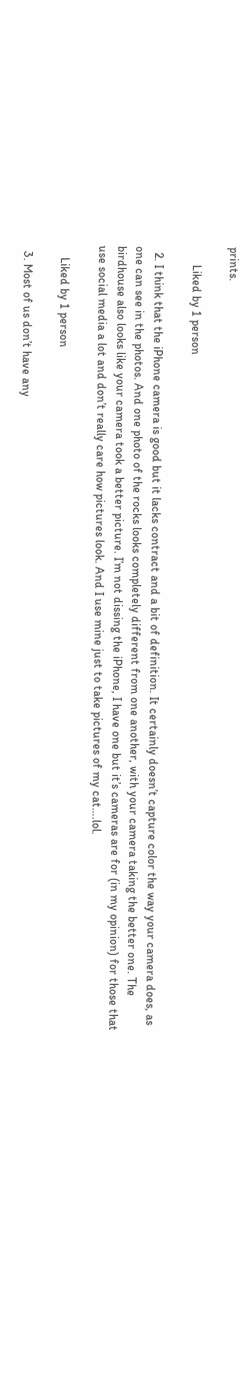prints.

      Liked by 1 person

  2. I think that the iPhone camera is good but it lacks contract and a bit of definition. It certainly doesn’t capture color the way your camera does, as one can see in the photos. And one photo of the rocks looks completely different from one another, with your camera taking the better one. The birdhouse also looks like your camera took a better picture. I’m not dissing the iPhone, I have one but it’s cameras are for (in my opinion) for those that use social media a lot and don’t really care how pictures look. And I use mine just to take pictures of my cat….lol.

    Liked by 1 person

  3. Most of us don’t have any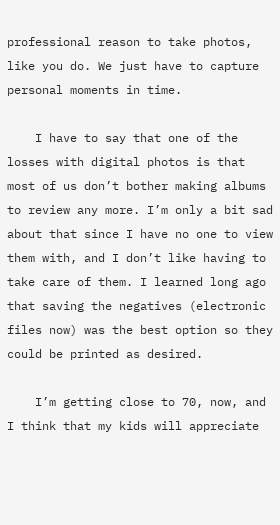professional reason to take photos, like you do. We just have to capture personal moments in time.

    I have to say that one of the losses with digital photos is that most of us don’t bother making albums to review any more. I’m only a bit sad about that since I have no one to view them with, and I don’t like having to take care of them. I learned long ago that saving the negatives (electronic files now) was the best option so they could be printed as desired.

    I’m getting close to 70, now, and I think that my kids will appreciate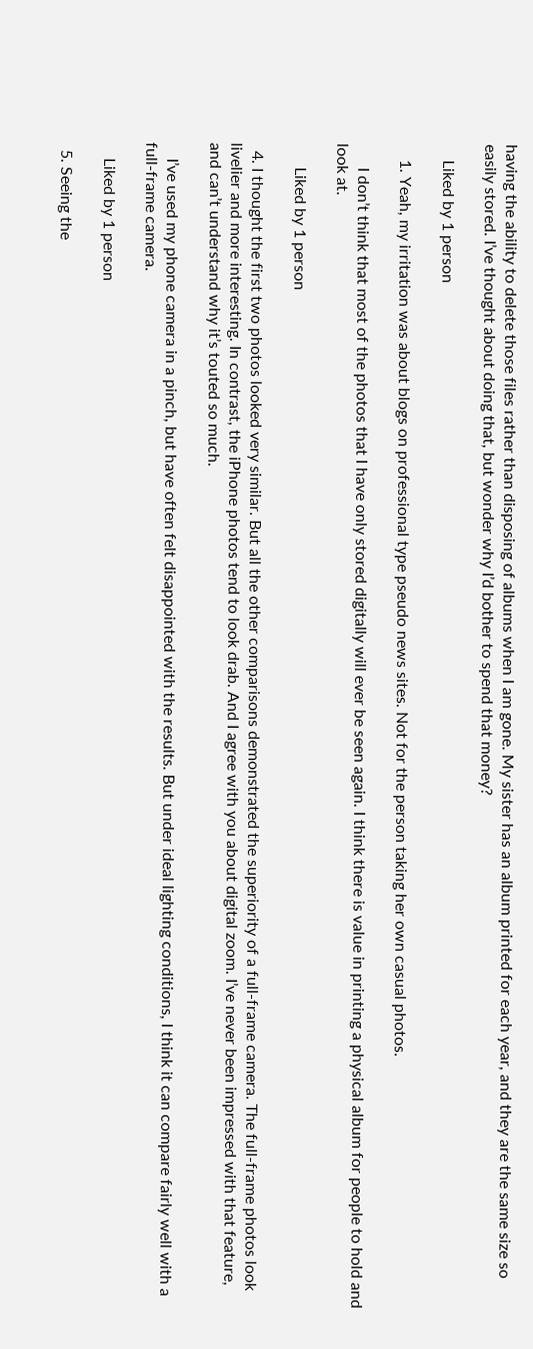having the ability to delete those files rather than disposing of albums when I am gone. My sister has an album printed for each year, and they are the same size so easily stored. I’ve thought about doing that, but wonder why I’d bother to spend that money?

    Liked by 1 person

    1. Yeah, my irritation was about blogs on professional type pseudo news sites. Not for the person taking her own casual photos.

      I don’t think that most of the photos that I have only stored digitally will ever be seen again. I think there is value in printing a physical album for people to hold and look at.

      Liked by 1 person

  4. I thought the first two photos looked very similar. But all the other comparisons demonstrated the superiority of a full-frame camera. The full-frame photos look livelier and more interesting. In contrast, the iPhone photos tend to look drab. And I agree with you about digital zoom. I’ve never been impressed with that feature, and can’t understand why it’s touted so much.

    I’ve used my phone camera in a pinch, but have often felt disappointed with the results. But under ideal lighting conditions, I think it can compare fairly well with a full-frame camera.

    Liked by 1 person

  5. Seeing the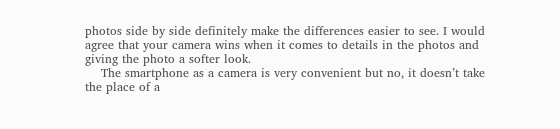photos side by side definitely make the differences easier to see. I would agree that your camera wins when it comes to details in the photos and giving the photo a softer look.
    The smartphone as a camera is very convenient but no, it doesn’t take the place of a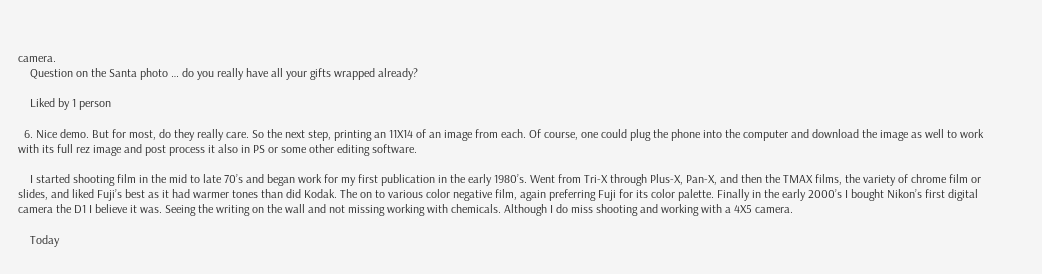camera.
    Question on the Santa photo … do you really have all your gifts wrapped already?

    Liked by 1 person

  6. Nice demo. But for most, do they really care. So the next step, printing an 11X14 of an image from each. Of course, one could plug the phone into the computer and download the image as well to work with its full rez image and post process it also in PS or some other editing software.

    I started shooting film in the mid to late 70’s and began work for my first publication in the early 1980’s. Went from Tri-X through Plus-X, Pan-X, and then the TMAX films, the variety of chrome film or slides, and liked Fuji’s best as it had warmer tones than did Kodak. The on to various color negative film, again preferring Fuji for its color palette. Finally in the early 2000’s I bought Nikon’s first digital camera the D1 I believe it was. Seeing the writing on the wall and not missing working with chemicals. Although I do miss shooting and working with a 4X5 camera.

    Today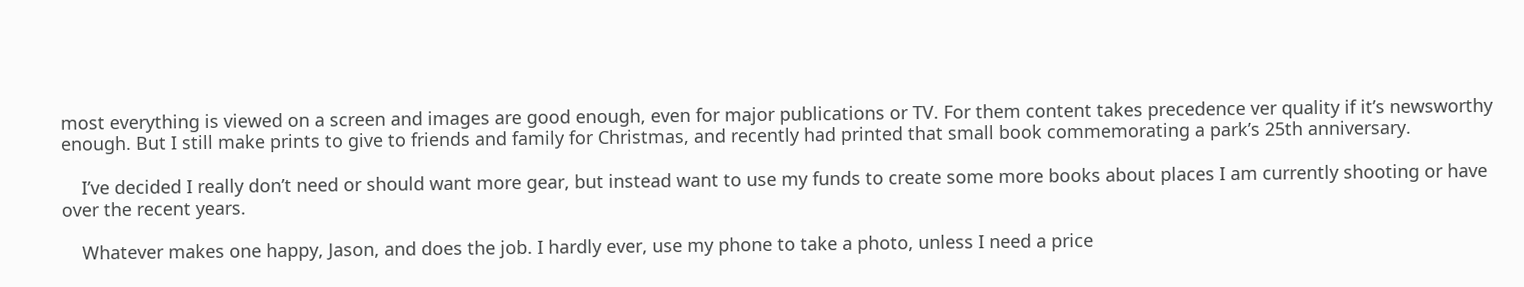most everything is viewed on a screen and images are good enough, even for major publications or TV. For them content takes precedence ver quality if it’s newsworthy enough. But I still make prints to give to friends and family for Christmas, and recently had printed that small book commemorating a park’s 25th anniversary.

    I’ve decided I really don’t need or should want more gear, but instead want to use my funds to create some more books about places I am currently shooting or have over the recent years.

    Whatever makes one happy, Jason, and does the job. I hardly ever, use my phone to take a photo, unless I need a price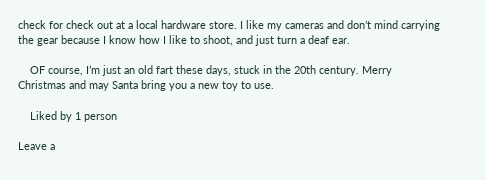check for check out at a local hardware store. I like my cameras and don’t mind carrying the gear because I know how I like to shoot, and just turn a deaf ear.

    OF course, I’m just an old fart these days, stuck in the 20th century. Merry Christmas and may Santa bring you a new toy to use.

    Liked by 1 person

Leave a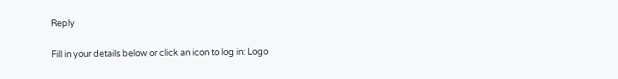Reply

Fill in your details below or click an icon to log in: Logo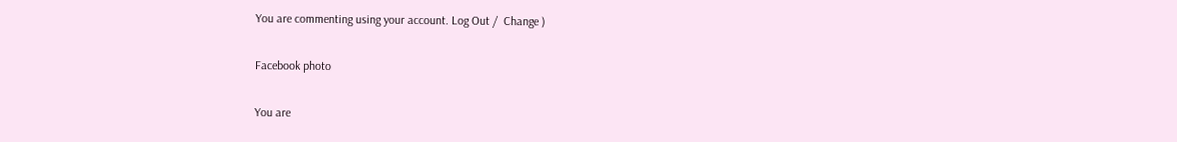You are commenting using your account. Log Out /  Change )

Facebook photo

You are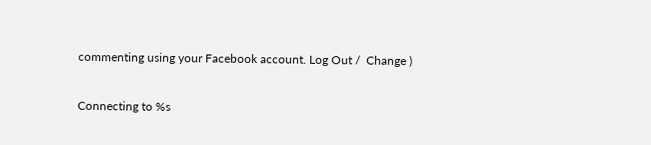commenting using your Facebook account. Log Out /  Change )

Connecting to %s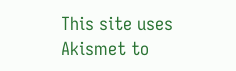This site uses Akismet to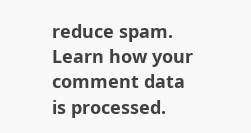reduce spam. Learn how your comment data is processed.